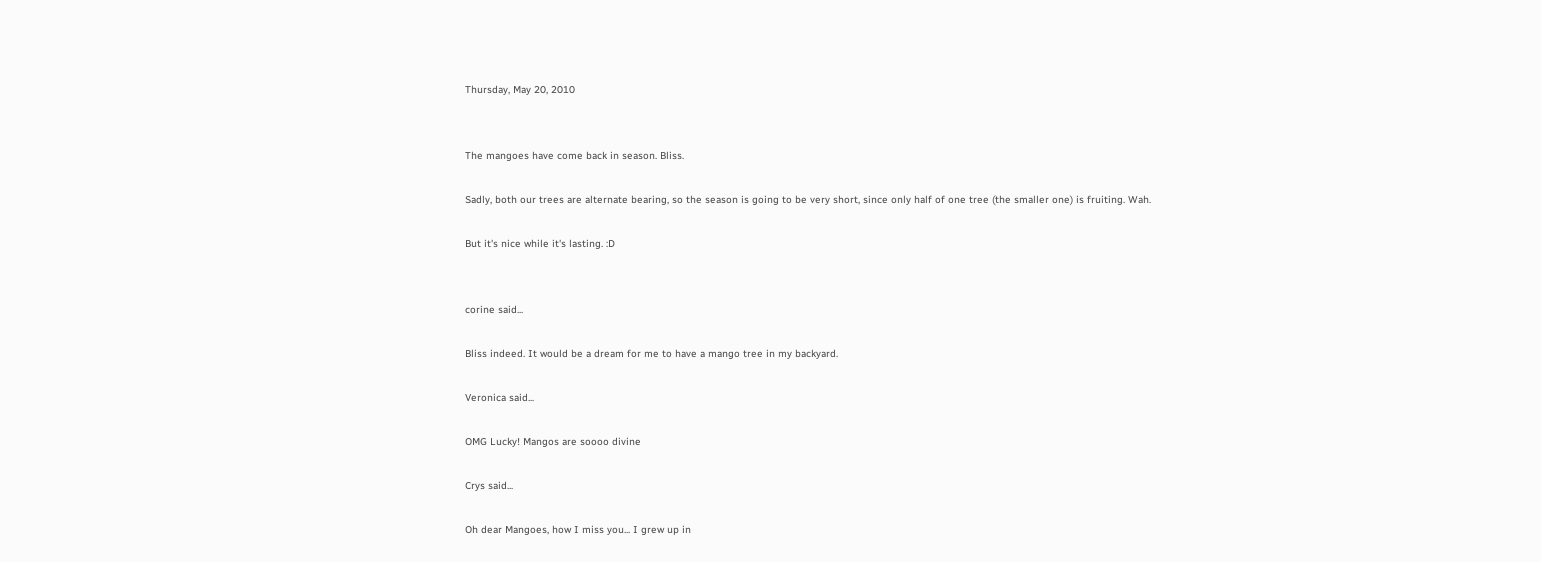Thursday, May 20, 2010


The mangoes have come back in season. Bliss.

Sadly, both our trees are alternate bearing, so the season is going to be very short, since only half of one tree (the smaller one) is fruiting. Wah.

But it's nice while it's lasting. :D


corine said...

Bliss indeed. It would be a dream for me to have a mango tree in my backyard.

Veronica said...

OMG Lucky! Mangos are soooo divine

Crys said...

Oh dear Mangoes, how I miss you... I grew up in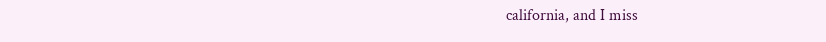california, and I miss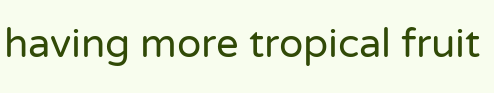having more tropical fruit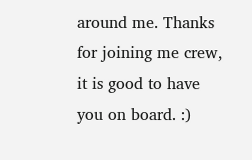around me. Thanks for joining me crew, it is good to have you on board. :)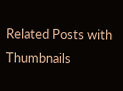Related Posts with Thumbnails